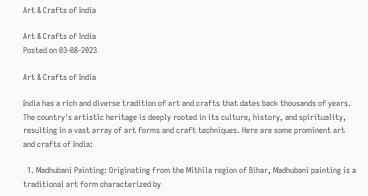Art & Crafts of India

Art & Crafts of India
Posted on 03-08-2023

Art & Crafts of India

India has a rich and diverse tradition of art and crafts that dates back thousands of years. The country's artistic heritage is deeply rooted in its culture, history, and spirituality, resulting in a vast array of art forms and craft techniques. Here are some prominent art and crafts of India:

  1. Madhubani Painting: Originating from the Mithila region of Bihar, Madhubani painting is a traditional art form characterized by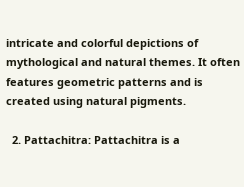intricate and colorful depictions of mythological and natural themes. It often features geometric patterns and is created using natural pigments.

  2. Pattachitra: Pattachitra is a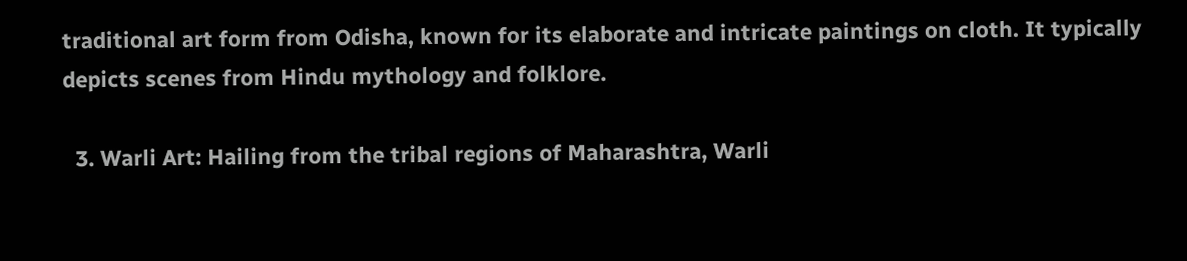traditional art form from Odisha, known for its elaborate and intricate paintings on cloth. It typically depicts scenes from Hindu mythology and folklore.

  3. Warli Art: Hailing from the tribal regions of Maharashtra, Warli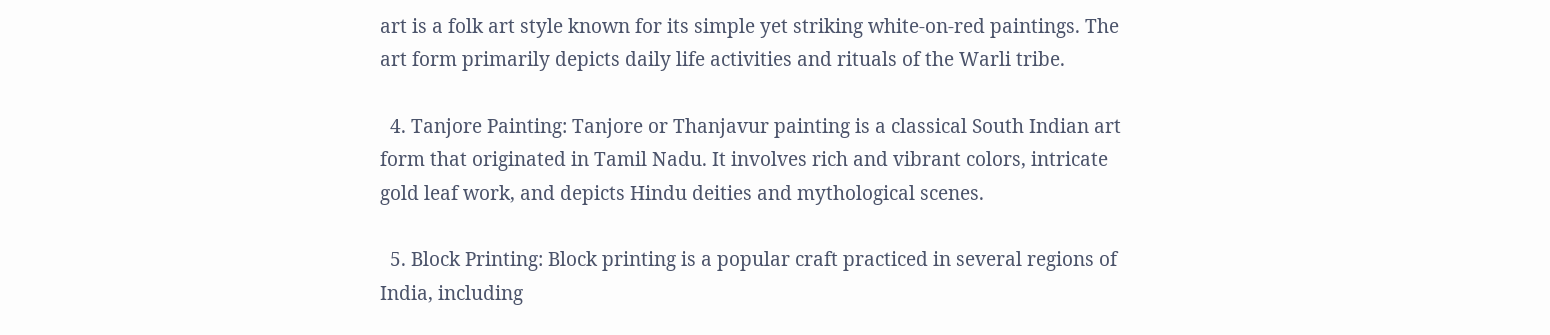art is a folk art style known for its simple yet striking white-on-red paintings. The art form primarily depicts daily life activities and rituals of the Warli tribe.

  4. Tanjore Painting: Tanjore or Thanjavur painting is a classical South Indian art form that originated in Tamil Nadu. It involves rich and vibrant colors, intricate gold leaf work, and depicts Hindu deities and mythological scenes.

  5. Block Printing: Block printing is a popular craft practiced in several regions of India, including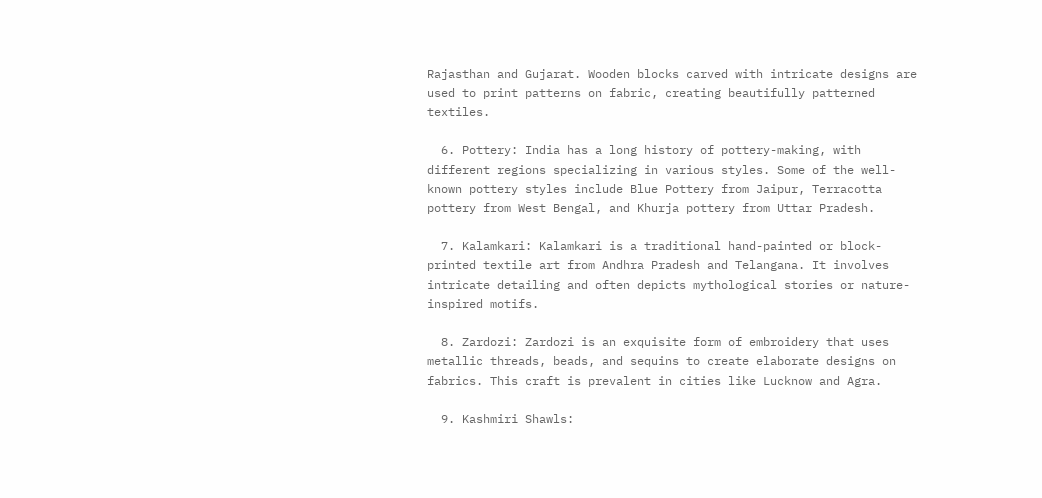Rajasthan and Gujarat. Wooden blocks carved with intricate designs are used to print patterns on fabric, creating beautifully patterned textiles.

  6. Pottery: India has a long history of pottery-making, with different regions specializing in various styles. Some of the well-known pottery styles include Blue Pottery from Jaipur, Terracotta pottery from West Bengal, and Khurja pottery from Uttar Pradesh.

  7. Kalamkari: Kalamkari is a traditional hand-painted or block-printed textile art from Andhra Pradesh and Telangana. It involves intricate detailing and often depicts mythological stories or nature-inspired motifs.

  8. Zardozi: Zardozi is an exquisite form of embroidery that uses metallic threads, beads, and sequins to create elaborate designs on fabrics. This craft is prevalent in cities like Lucknow and Agra.

  9. Kashmiri Shawls: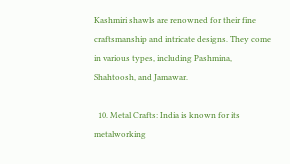Kashmiri shawls are renowned for their fine craftsmanship and intricate designs. They come in various types, including Pashmina, Shahtoosh, and Jamawar.

  10. Metal Crafts: India is known for its metalworking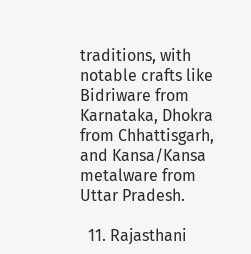traditions, with notable crafts like Bidriware from Karnataka, Dhokra from Chhattisgarh, and Kansa/Kansa metalware from Uttar Pradesh.

  11. Rajasthani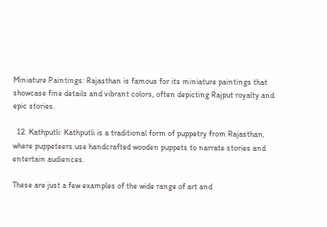Miniature Paintings: Rajasthan is famous for its miniature paintings that showcase fine details and vibrant colors, often depicting Rajput royalty and epic stories.

  12. Kathputli: Kathputli is a traditional form of puppetry from Rajasthan, where puppeteers use handcrafted wooden puppets to narrate stories and entertain audiences.

These are just a few examples of the wide range of art and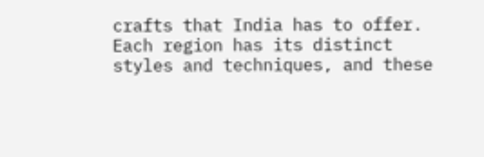crafts that India has to offer. Each region has its distinct styles and techniques, and these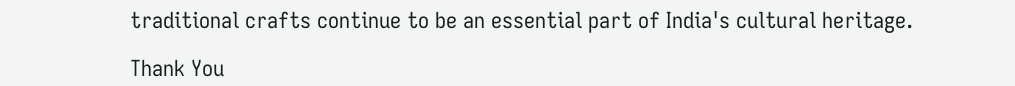traditional crafts continue to be an essential part of India's cultural heritage.

Thank You